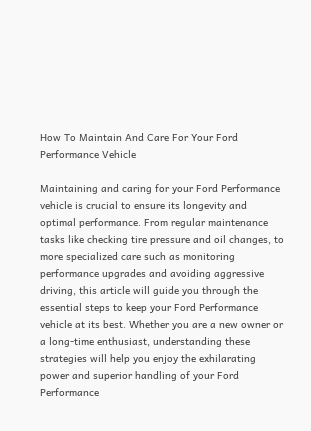How To Maintain And Care For Your Ford Performance Vehicle

Maintaining and caring for your Ford Performance vehicle is crucial to ensure its longevity and optimal performance. From regular maintenance tasks like checking tire pressure and oil changes, to more specialized care such as monitoring performance upgrades and avoiding aggressive driving, this article will guide you through the essential steps to keep your Ford Performance vehicle at its best. Whether you are a new owner or a long-time enthusiast, understanding these strategies will help you enjoy the exhilarating power and superior handling of your Ford Performance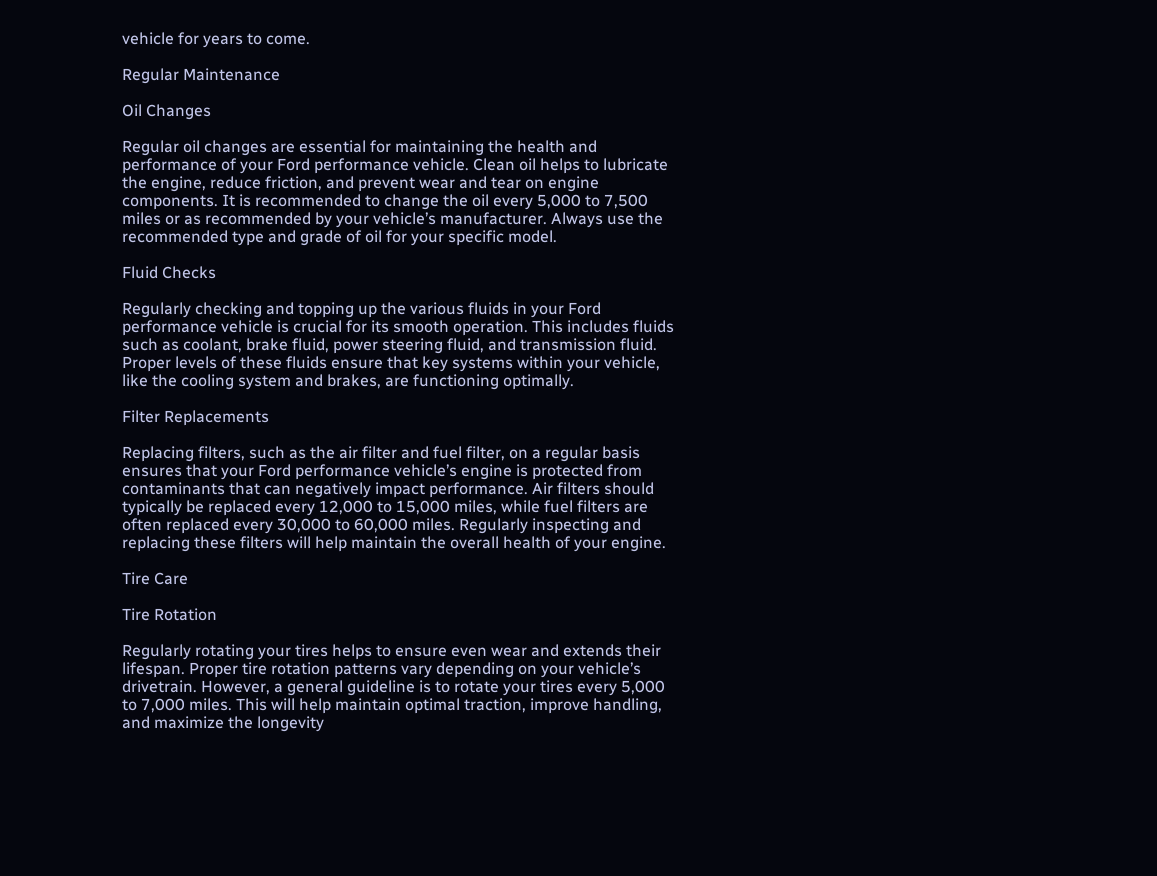vehicle for years to come.

Regular Maintenance

Oil Changes

Regular oil changes are essential for maintaining the health and performance of your Ford performance vehicle. Clean oil helps to lubricate the engine, reduce friction, and prevent wear and tear on engine components. It is recommended to change the oil every 5,000 to 7,500 miles or as recommended by your vehicle’s manufacturer. Always use the recommended type and grade of oil for your specific model.

Fluid Checks

Regularly checking and topping up the various fluids in your Ford performance vehicle is crucial for its smooth operation. This includes fluids such as coolant, brake fluid, power steering fluid, and transmission fluid. Proper levels of these fluids ensure that key systems within your vehicle, like the cooling system and brakes, are functioning optimally.

Filter Replacements

Replacing filters, such as the air filter and fuel filter, on a regular basis ensures that your Ford performance vehicle’s engine is protected from contaminants that can negatively impact performance. Air filters should typically be replaced every 12,000 to 15,000 miles, while fuel filters are often replaced every 30,000 to 60,000 miles. Regularly inspecting and replacing these filters will help maintain the overall health of your engine.

Tire Care

Tire Rotation

Regularly rotating your tires helps to ensure even wear and extends their lifespan. Proper tire rotation patterns vary depending on your vehicle’s drivetrain. However, a general guideline is to rotate your tires every 5,000 to 7,000 miles. This will help maintain optimal traction, improve handling, and maximize the longevity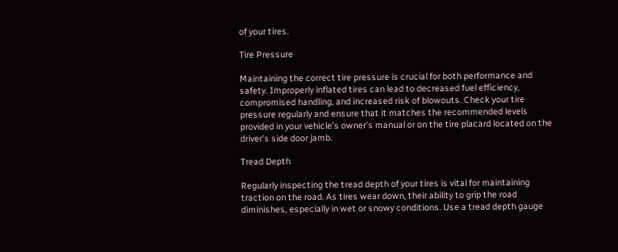of your tires.

Tire Pressure

Maintaining the correct tire pressure is crucial for both performance and safety. Improperly inflated tires can lead to decreased fuel efficiency, compromised handling, and increased risk of blowouts. Check your tire pressure regularly and ensure that it matches the recommended levels provided in your vehicle’s owner’s manual or on the tire placard located on the driver’s side door jamb.

Tread Depth

Regularly inspecting the tread depth of your tires is vital for maintaining traction on the road. As tires wear down, their ability to grip the road diminishes, especially in wet or snowy conditions. Use a tread depth gauge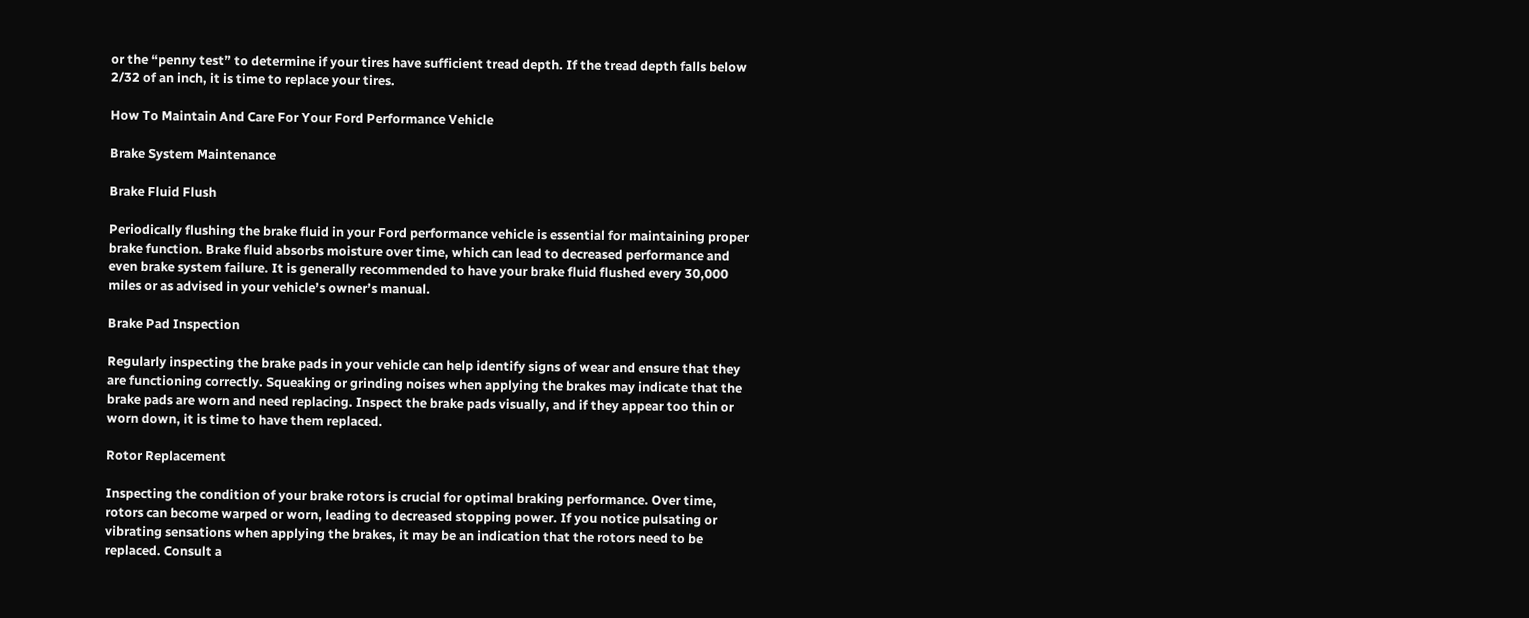or the “penny test” to determine if your tires have sufficient tread depth. If the tread depth falls below 2/32 of an inch, it is time to replace your tires.

How To Maintain And Care For Your Ford Performance Vehicle

Brake System Maintenance

Brake Fluid Flush

Periodically flushing the brake fluid in your Ford performance vehicle is essential for maintaining proper brake function. Brake fluid absorbs moisture over time, which can lead to decreased performance and even brake system failure. It is generally recommended to have your brake fluid flushed every 30,000 miles or as advised in your vehicle’s owner’s manual.

Brake Pad Inspection

Regularly inspecting the brake pads in your vehicle can help identify signs of wear and ensure that they are functioning correctly. Squeaking or grinding noises when applying the brakes may indicate that the brake pads are worn and need replacing. Inspect the brake pads visually, and if they appear too thin or worn down, it is time to have them replaced.

Rotor Replacement

Inspecting the condition of your brake rotors is crucial for optimal braking performance. Over time, rotors can become warped or worn, leading to decreased stopping power. If you notice pulsating or vibrating sensations when applying the brakes, it may be an indication that the rotors need to be replaced. Consult a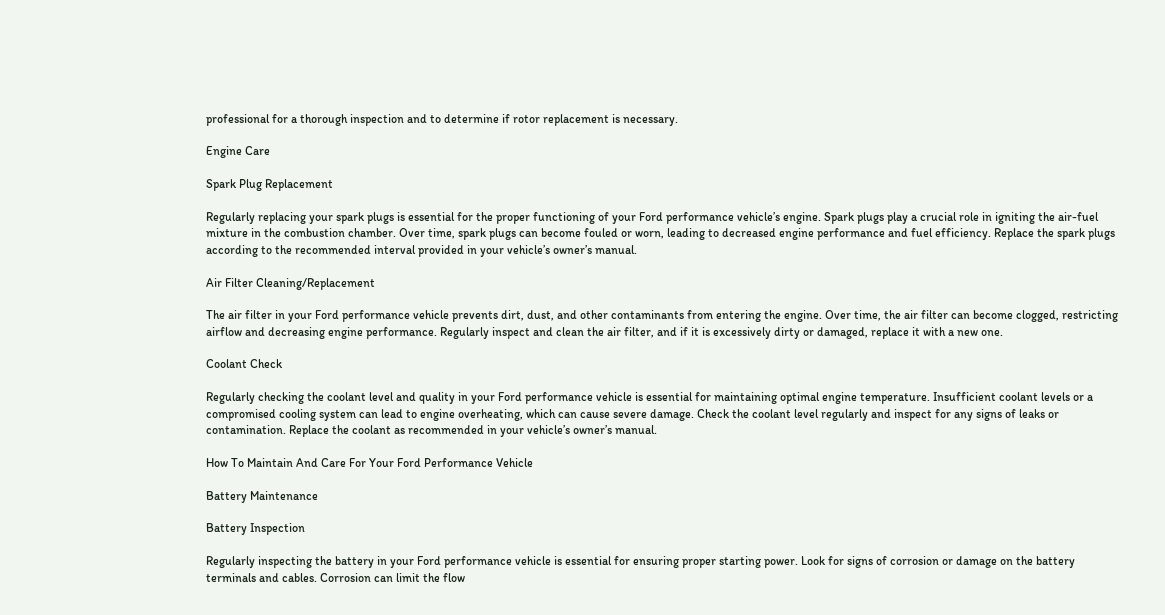professional for a thorough inspection and to determine if rotor replacement is necessary.

Engine Care

Spark Plug Replacement

Regularly replacing your spark plugs is essential for the proper functioning of your Ford performance vehicle’s engine. Spark plugs play a crucial role in igniting the air-fuel mixture in the combustion chamber. Over time, spark plugs can become fouled or worn, leading to decreased engine performance and fuel efficiency. Replace the spark plugs according to the recommended interval provided in your vehicle’s owner’s manual.

Air Filter Cleaning/Replacement

The air filter in your Ford performance vehicle prevents dirt, dust, and other contaminants from entering the engine. Over time, the air filter can become clogged, restricting airflow and decreasing engine performance. Regularly inspect and clean the air filter, and if it is excessively dirty or damaged, replace it with a new one.

Coolant Check

Regularly checking the coolant level and quality in your Ford performance vehicle is essential for maintaining optimal engine temperature. Insufficient coolant levels or a compromised cooling system can lead to engine overheating, which can cause severe damage. Check the coolant level regularly and inspect for any signs of leaks or contamination. Replace the coolant as recommended in your vehicle’s owner’s manual.

How To Maintain And Care For Your Ford Performance Vehicle

Battery Maintenance

Battery Inspection

Regularly inspecting the battery in your Ford performance vehicle is essential for ensuring proper starting power. Look for signs of corrosion or damage on the battery terminals and cables. Corrosion can limit the flow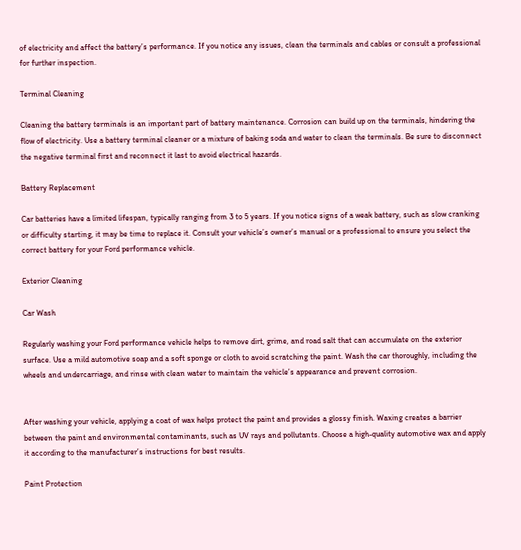of electricity and affect the battery’s performance. If you notice any issues, clean the terminals and cables or consult a professional for further inspection.

Terminal Cleaning

Cleaning the battery terminals is an important part of battery maintenance. Corrosion can build up on the terminals, hindering the flow of electricity. Use a battery terminal cleaner or a mixture of baking soda and water to clean the terminals. Be sure to disconnect the negative terminal first and reconnect it last to avoid electrical hazards.

Battery Replacement

Car batteries have a limited lifespan, typically ranging from 3 to 5 years. If you notice signs of a weak battery, such as slow cranking or difficulty starting, it may be time to replace it. Consult your vehicle’s owner’s manual or a professional to ensure you select the correct battery for your Ford performance vehicle.

Exterior Cleaning

Car Wash

Regularly washing your Ford performance vehicle helps to remove dirt, grime, and road salt that can accumulate on the exterior surface. Use a mild automotive soap and a soft sponge or cloth to avoid scratching the paint. Wash the car thoroughly, including the wheels and undercarriage, and rinse with clean water to maintain the vehicle’s appearance and prevent corrosion.


After washing your vehicle, applying a coat of wax helps protect the paint and provides a glossy finish. Waxing creates a barrier between the paint and environmental contaminants, such as UV rays and pollutants. Choose a high-quality automotive wax and apply it according to the manufacturer’s instructions for best results.

Paint Protection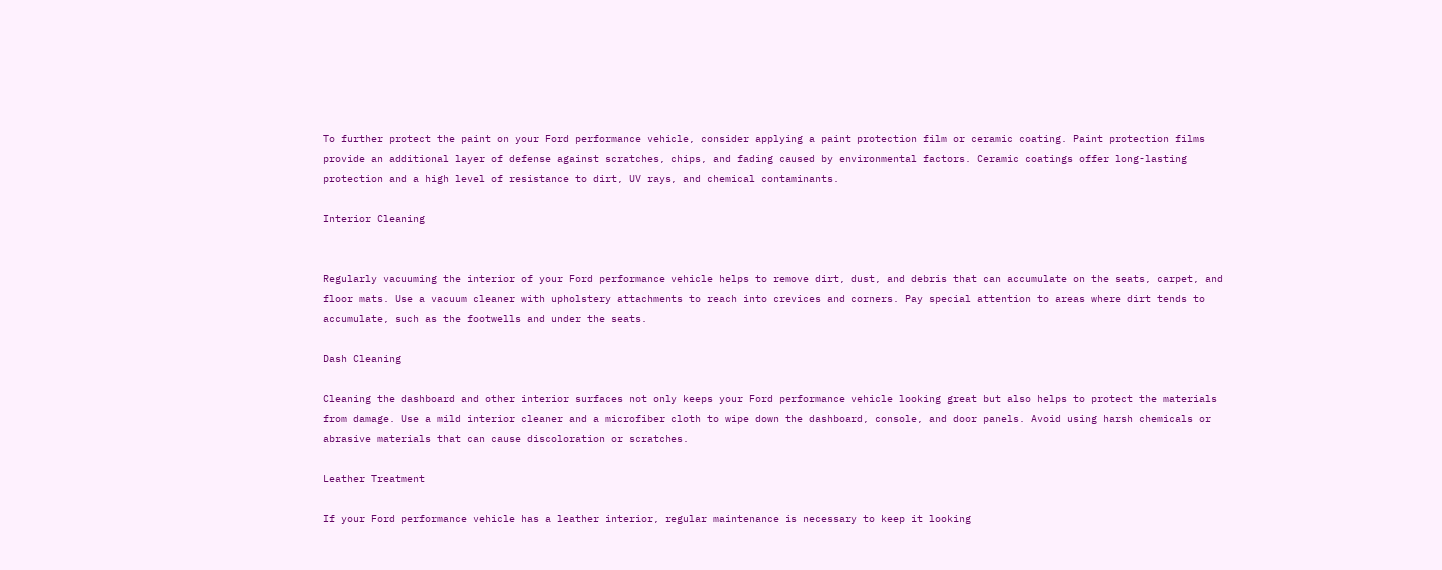To further protect the paint on your Ford performance vehicle, consider applying a paint protection film or ceramic coating. Paint protection films provide an additional layer of defense against scratches, chips, and fading caused by environmental factors. Ceramic coatings offer long-lasting protection and a high level of resistance to dirt, UV rays, and chemical contaminants.

Interior Cleaning


Regularly vacuuming the interior of your Ford performance vehicle helps to remove dirt, dust, and debris that can accumulate on the seats, carpet, and floor mats. Use a vacuum cleaner with upholstery attachments to reach into crevices and corners. Pay special attention to areas where dirt tends to accumulate, such as the footwells and under the seats.

Dash Cleaning

Cleaning the dashboard and other interior surfaces not only keeps your Ford performance vehicle looking great but also helps to protect the materials from damage. Use a mild interior cleaner and a microfiber cloth to wipe down the dashboard, console, and door panels. Avoid using harsh chemicals or abrasive materials that can cause discoloration or scratches.

Leather Treatment

If your Ford performance vehicle has a leather interior, regular maintenance is necessary to keep it looking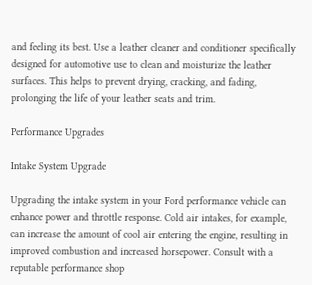and feeling its best. Use a leather cleaner and conditioner specifically designed for automotive use to clean and moisturize the leather surfaces. This helps to prevent drying, cracking, and fading, prolonging the life of your leather seats and trim.

Performance Upgrades

Intake System Upgrade

Upgrading the intake system in your Ford performance vehicle can enhance power and throttle response. Cold air intakes, for example, can increase the amount of cool air entering the engine, resulting in improved combustion and increased horsepower. Consult with a reputable performance shop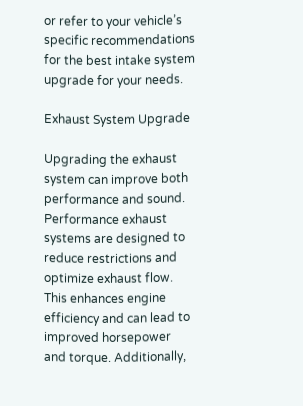or refer to your vehicle’s specific recommendations for the best intake system upgrade for your needs.

Exhaust System Upgrade

Upgrading the exhaust system can improve both performance and sound. Performance exhaust systems are designed to reduce restrictions and optimize exhaust flow. This enhances engine efficiency and can lead to improved horsepower and torque. Additionally,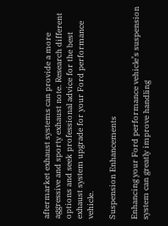aftermarket exhaust systems can provide a more aggressive and sporty exhaust note. Research different options and seek professional advice for the best exhaust system upgrade for your Ford performance vehicle.

Suspension Enhancements

Enhancing your Ford performance vehicle’s suspension system can greatly improve handling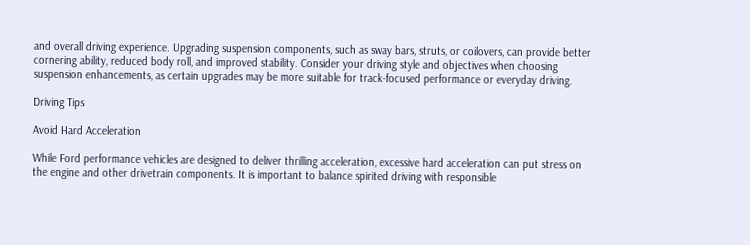and overall driving experience. Upgrading suspension components, such as sway bars, struts, or coilovers, can provide better cornering ability, reduced body roll, and improved stability. Consider your driving style and objectives when choosing suspension enhancements, as certain upgrades may be more suitable for track-focused performance or everyday driving.

Driving Tips

Avoid Hard Acceleration

While Ford performance vehicles are designed to deliver thrilling acceleration, excessive hard acceleration can put stress on the engine and other drivetrain components. It is important to balance spirited driving with responsible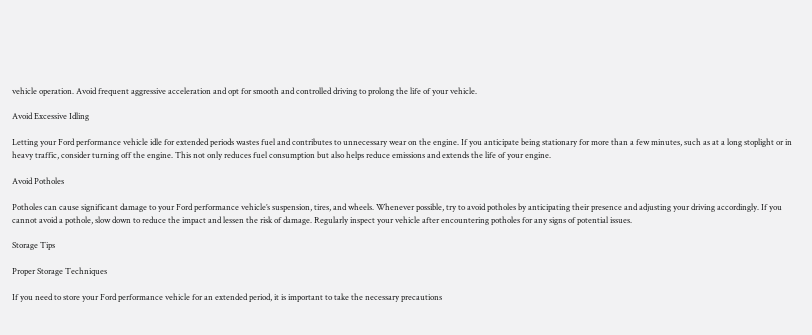vehicle operation. Avoid frequent aggressive acceleration and opt for smooth and controlled driving to prolong the life of your vehicle.

Avoid Excessive Idling

Letting your Ford performance vehicle idle for extended periods wastes fuel and contributes to unnecessary wear on the engine. If you anticipate being stationary for more than a few minutes, such as at a long stoplight or in heavy traffic, consider turning off the engine. This not only reduces fuel consumption but also helps reduce emissions and extends the life of your engine.

Avoid Potholes

Potholes can cause significant damage to your Ford performance vehicle’s suspension, tires, and wheels. Whenever possible, try to avoid potholes by anticipating their presence and adjusting your driving accordingly. If you cannot avoid a pothole, slow down to reduce the impact and lessen the risk of damage. Regularly inspect your vehicle after encountering potholes for any signs of potential issues.

Storage Tips

Proper Storage Techniques

If you need to store your Ford performance vehicle for an extended period, it is important to take the necessary precautions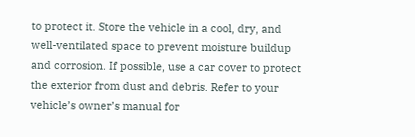to protect it. Store the vehicle in a cool, dry, and well-ventilated space to prevent moisture buildup and corrosion. If possible, use a car cover to protect the exterior from dust and debris. Refer to your vehicle’s owner’s manual for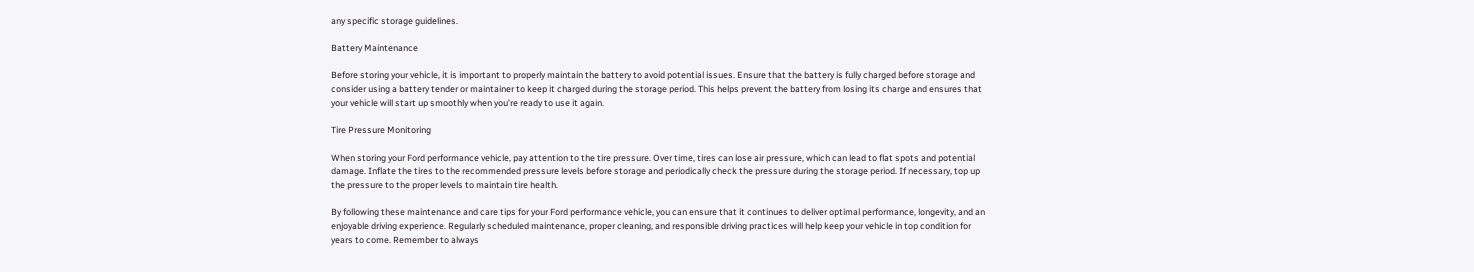any specific storage guidelines.

Battery Maintenance

Before storing your vehicle, it is important to properly maintain the battery to avoid potential issues. Ensure that the battery is fully charged before storage and consider using a battery tender or maintainer to keep it charged during the storage period. This helps prevent the battery from losing its charge and ensures that your vehicle will start up smoothly when you’re ready to use it again.

Tire Pressure Monitoring

When storing your Ford performance vehicle, pay attention to the tire pressure. Over time, tires can lose air pressure, which can lead to flat spots and potential damage. Inflate the tires to the recommended pressure levels before storage and periodically check the pressure during the storage period. If necessary, top up the pressure to the proper levels to maintain tire health.

By following these maintenance and care tips for your Ford performance vehicle, you can ensure that it continues to deliver optimal performance, longevity, and an enjoyable driving experience. Regularly scheduled maintenance, proper cleaning, and responsible driving practices will help keep your vehicle in top condition for years to come. Remember to always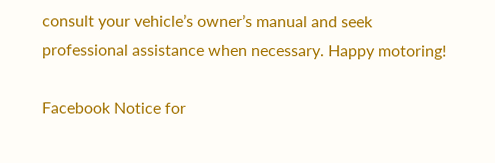consult your vehicle’s owner’s manual and seek professional assistance when necessary. Happy motoring!

Facebook Notice for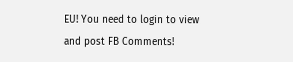EU! You need to login to view and post FB Comments!